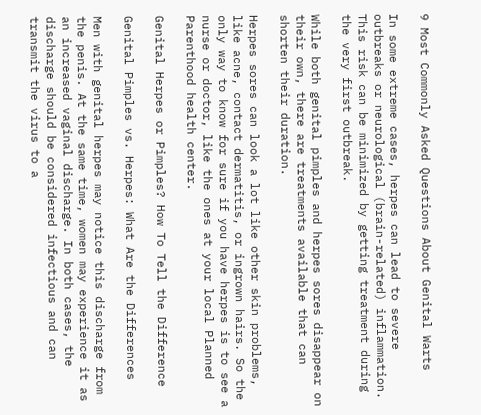9 Most Commonly Asked Questions About Genital Warts

In some extreme cases, herpes can lead to severe outbreaks or neurological (brain-related) inflammation. This risk can be minimized by getting treatment during the very first outbreak.

While both genital pimples and herpes sores disappear on their own, there are treatments available that can shorten their duration.

Herpes sores can look a lot like other skin problems, like acne, contact dermatitis, or ingrown hairs. So the only way to know for sure if you have herpes is to see a nurse or doctor, like the ones at your local Planned Parenthood health center.

Genital Herpes or Pimples? How To Tell the Difference

Genital Pimples vs. Herpes: What Are the Differences

Men with genital herpes may notice this discharge from the penis. At the same time, women may experience it as an increased vaginal discharge. In both cases, the discharge should be considered infectious and can transmit the virus to a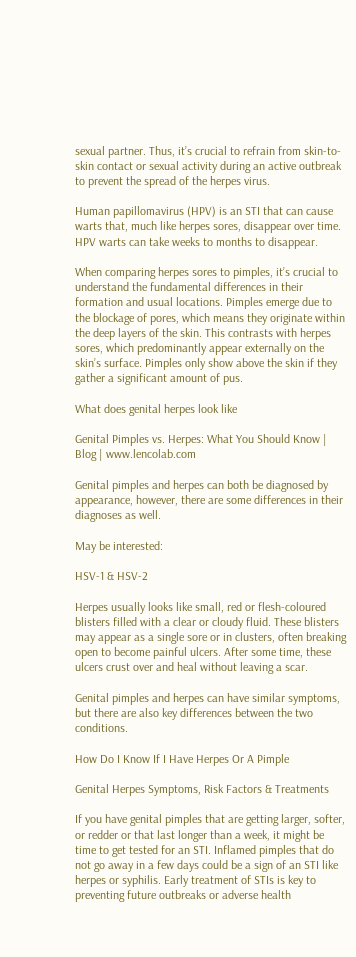sexual partner. Thus, it’s crucial to refrain from skin-to-skin contact or sexual activity during an active outbreak to prevent the spread of the herpes virus.

Human papillomavirus (HPV) is an STI that can cause warts that, much like herpes sores, disappear over time. HPV warts can take weeks to months to disappear.

When comparing herpes sores to pimples, it’s crucial to understand the fundamental differences in their formation and usual locations. Pimples emerge due to the blockage of pores, which means they originate within the deep layers of the skin. This contrasts with herpes sores, which predominantly appear externally on the skin’s surface. Pimples only show above the skin if they gather a significant amount of pus.

What does genital herpes look like

Genital Pimples vs. Herpes: What You Should Know | Blog | www.lencolab.com

Genital pimples and herpes can both be diagnosed by appearance, however, there are some differences in their diagnoses as well.

May be interested:

HSV-1 & HSV-2

Herpes usually looks like small, red or flesh-coloured blisters filled with a clear or cloudy fluid. These blisters may appear as a single sore or in clusters, often breaking open to become painful ulcers. After some time, these ulcers crust over and heal without leaving a scar.

Genital pimples and herpes can have similar symptoms, but there are also key differences between the two conditions.

How Do I Know If I Have Herpes Or A Pimple

Genital Herpes Symptoms, Risk Factors & Treatments

If you have genital pimples that are getting larger, softer, or redder or that last longer than a week, it might be time to get tested for an STI. Inflamed pimples that do not go away in a few days could be a sign of an STI like herpes or syphilis. Early treatment of STIs is key to preventing future outbreaks or adverse health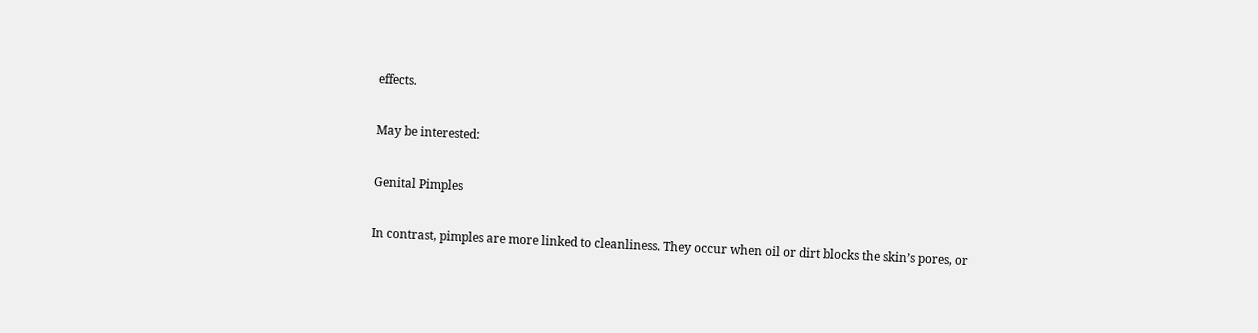effects.

May be interested:

Genital Pimples

In contrast, pimples are more linked to cleanliness. They occur when oil or dirt blocks the skin’s pores, or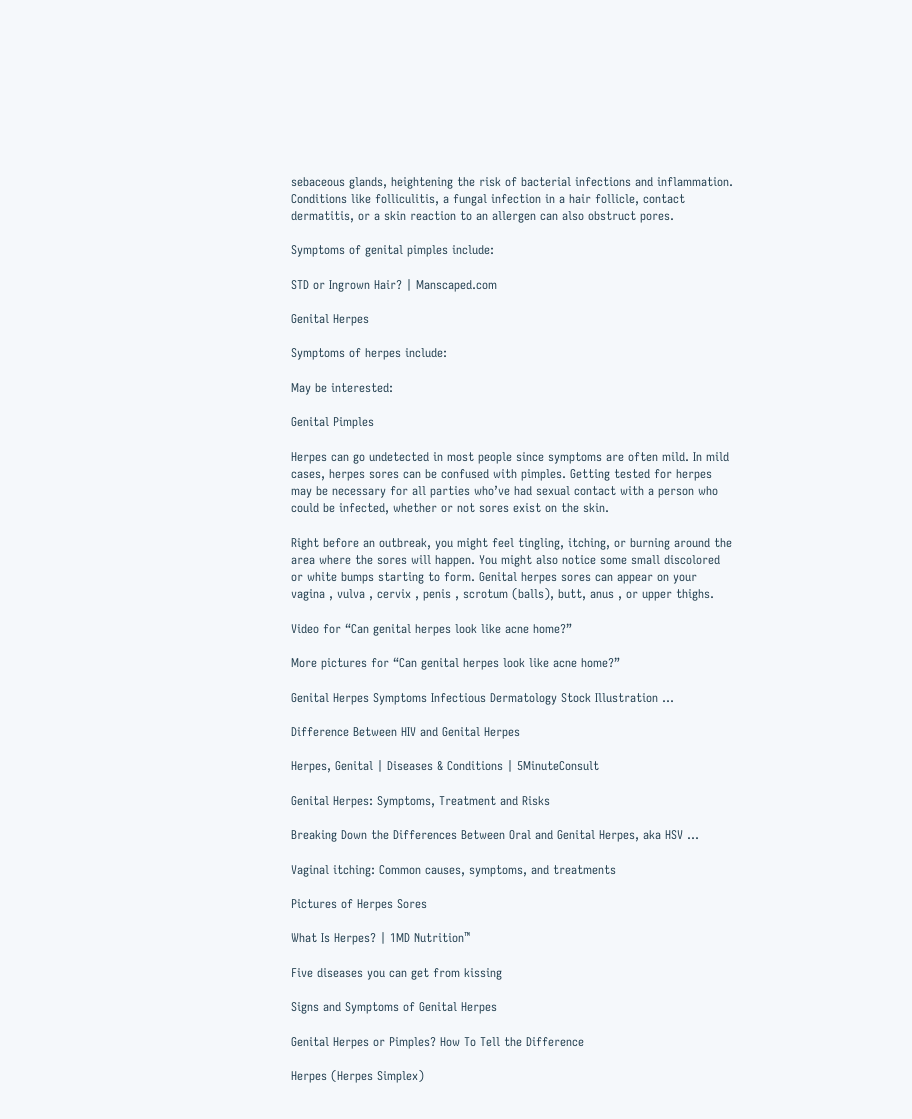sebaceous glands, heightening the risk of bacterial infections and inflammation. Conditions like folliculitis, a fungal infection in a hair follicle, contact dermatitis, or a skin reaction to an allergen can also obstruct pores.

Symptoms of genital pimples include:

STD or Ingrown Hair? | Manscaped.com

Genital Herpes

Symptoms of herpes include:

May be interested:

Genital Pimples

Herpes can go undetected in most people since symptoms are often mild. In mild cases, herpes sores can be confused with pimples. Getting tested for herpes may be necessary for all parties who’ve had sexual contact with a person who could be infected, whether or not sores exist on the skin.

Right before an outbreak, you might feel tingling, itching, or burning around the area where the sores will happen. You might also notice some small discolored or white bumps starting to form. Genital herpes sores can appear on your vagina , vulva , cervix , penis , scrotum (balls), butt, anus , or upper thighs.

Video for “Can genital herpes look like acne home?”

More pictures for “Can genital herpes look like acne home?”

Genital Herpes Symptoms Infectious Dermatology Stock Illustration ...

Difference Between HIV and Genital Herpes

Herpes, Genital | Diseases & Conditions | 5MinuteConsult

Genital Herpes: Symptoms, Treatment and Risks

Breaking Down the Differences Between Oral and Genital Herpes, aka HSV ...

Vaginal itching: Common causes, symptoms, and treatments

Pictures of Herpes Sores

What Is Herpes? | 1MD Nutrition™

Five diseases you can get from kissing

Signs and Symptoms of Genital Herpes

Genital Herpes or Pimples? How To Tell the Difference

Herpes (Herpes Simplex)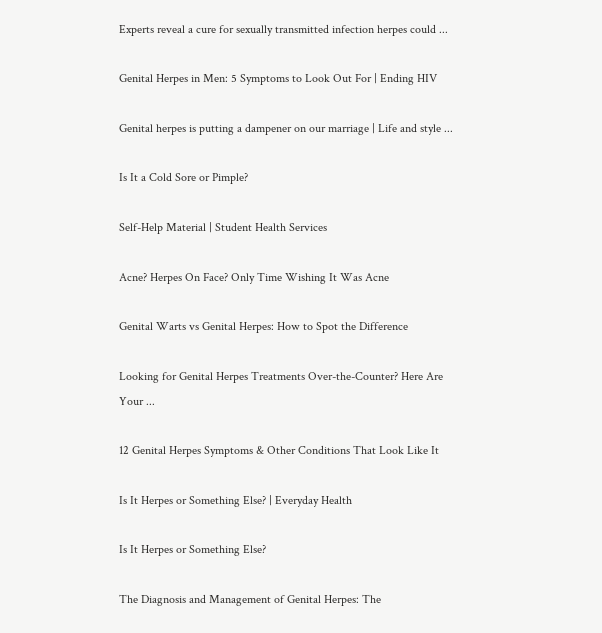Experts reveal a cure for sexually transmitted infection herpes could ...

Genital Herpes in Men: 5 Symptoms to Look Out For | Ending HIV

Genital herpes is putting a dampener on our marriage | Life and style ...

Is It a Cold Sore or Pimple?

Self-Help Material | Student Health Services

Acne? Herpes On Face? Only Time Wishing It Was Acne

Genital Warts vs Genital Herpes: How to Spot the Difference

Looking for Genital Herpes Treatments Over-the-Counter? Here Are Your ...

12 Genital Herpes Symptoms & Other Conditions That Look Like It

Is It Herpes or Something Else? | Everyday Health

Is It Herpes or Something Else?

The Diagnosis and Management of Genital Herpes: The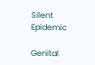Silent Epidemic

Genital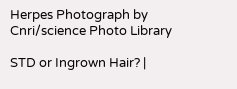Herpes Photograph by Cnri/science Photo Library

STD or Ingrown Hair? |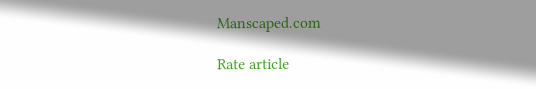Manscaped.com

Rate article